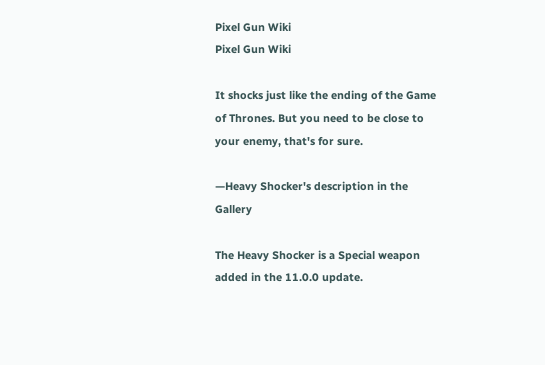Pixel Gun Wiki
Pixel Gun Wiki

It shocks just like the ending of the Game of Thrones. But you need to be close to your enemy, that's for sure.

—Heavy Shocker's description in the Gallery

The Heavy Shocker is a Special weapon added in the 11.0.0 update.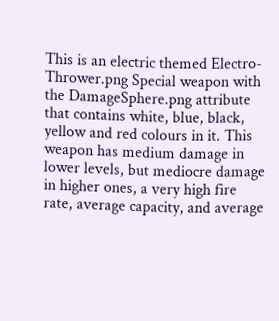This is an electric themed Electro-Thrower.png Special weapon with the DamageSphere.png attribute that contains white, blue, black, yellow and red colours in it. This weapon has medium damage in lower levels, but mediocre damage in higher ones, a very high fire rate, average capacity, and average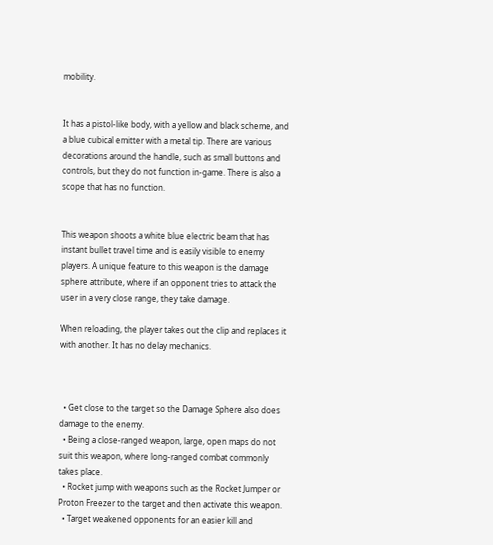mobility.


It has a pistol-like body, with a yellow and black scheme, and a blue cubical emitter with a metal tip. There are various decorations around the handle, such as small buttons and controls, but they do not function in-game. There is also a scope that has no function.


This weapon shoots a white blue electric beam that has instant bullet travel time and is easily visible to enemy players. A unique feature to this weapon is the damage sphere attribute, where if an opponent tries to attack the user in a very close range, they take damage.

When reloading, the player takes out the clip and replaces it with another. It has no delay mechanics.



  • Get close to the target so the Damage Sphere also does damage to the enemy.
  • Being a close-ranged weapon, large, open maps do not suit this weapon, where long-ranged combat commonly takes place.
  • Rocket jump with weapons such as the Rocket Jumper or Proton Freezer to the target and then activate this weapon.
  • Target weakened opponents for an easier kill and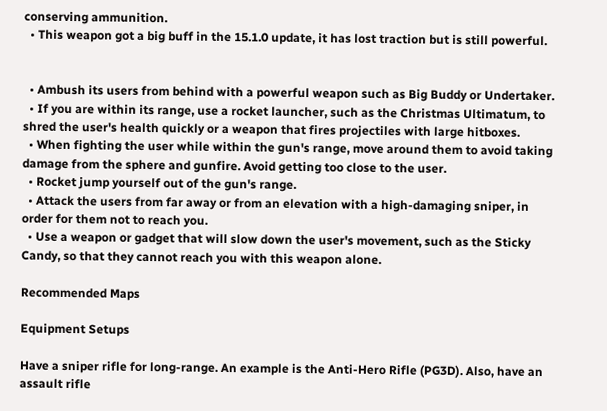conserving ammunition.
  • This weapon got a big buff in the 15.1.0 update, it has lost traction but is still powerful.


  • Ambush its users from behind with a powerful weapon such as Big Buddy or Undertaker.
  • If you are within its range, use a rocket launcher, such as the Christmas Ultimatum, to shred the user's health quickly or a weapon that fires projectiles with large hitboxes.
  • When fighting the user while within the gun's range, move around them to avoid taking damage from the sphere and gunfire. Avoid getting too close to the user.
  • Rocket jump yourself out of the gun's range.
  • Attack the users from far away or from an elevation with a high-damaging sniper, in order for them not to reach you.
  • Use a weapon or gadget that will slow down the user's movement, such as the Sticky Candy, so that they cannot reach you with this weapon alone.

Recommended Maps

Equipment Setups

Have a sniper rifle for long-range. An example is the Anti-Hero Rifle (PG3D). Also, have an assault rifle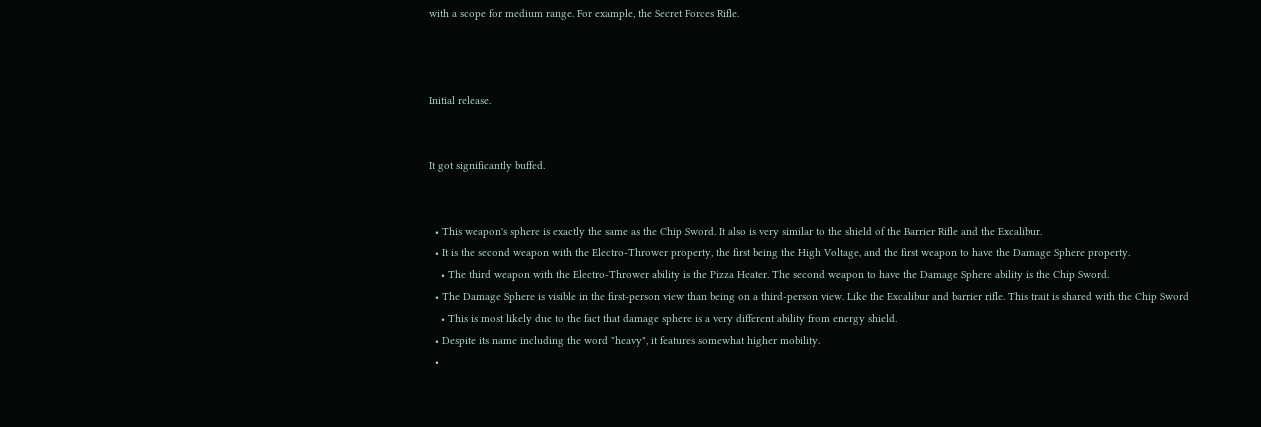with a scope for medium range. For example, the Secret Forces Rifle.



Initial release.


It got significantly buffed.


  • This weapon's sphere is exactly the same as the Chip Sword. It also is very similar to the shield of the Barrier Rifle and the Excalibur.
  • It is the second weapon with the Electro-Thrower property, the first being the High Voltage, and the first weapon to have the Damage Sphere property.
    • The third weapon with the Electro-Thrower ability is the Pizza Heater. The second weapon to have the Damage Sphere ability is the Chip Sword.
  • The Damage Sphere is visible in the first-person view than being on a third-person view. Like the Excalibur and barrier rifle. This trait is shared with the Chip Sword
    • This is most likely due to the fact that damage sphere is a very different ability from energy shield.
  • Despite its name including the word "heavy", it features somewhat higher mobility.
  •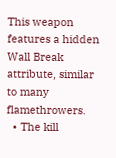This weapon features a hidden Wall Break attribute, similar to many flamethrowers.
  • The kill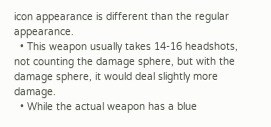icon appearance is different than the regular appearance.
  • This weapon usually takes 14-16 headshots, not counting the damage sphere, but with the damage sphere, it would deal slightly more damage.
  • While the actual weapon has a blue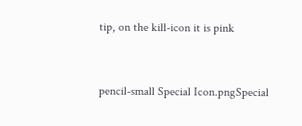tip, on the kill-icon it is pink


pencil-small Special Icon.pngSpecial